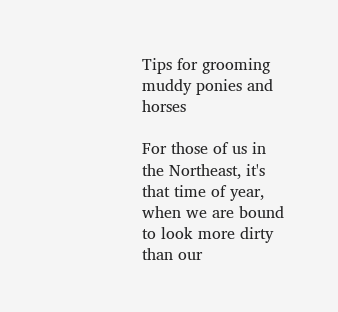Tips for grooming muddy ponies and horses

For those of us in the Northeast, it's that time of year, when we are bound to look more dirty than our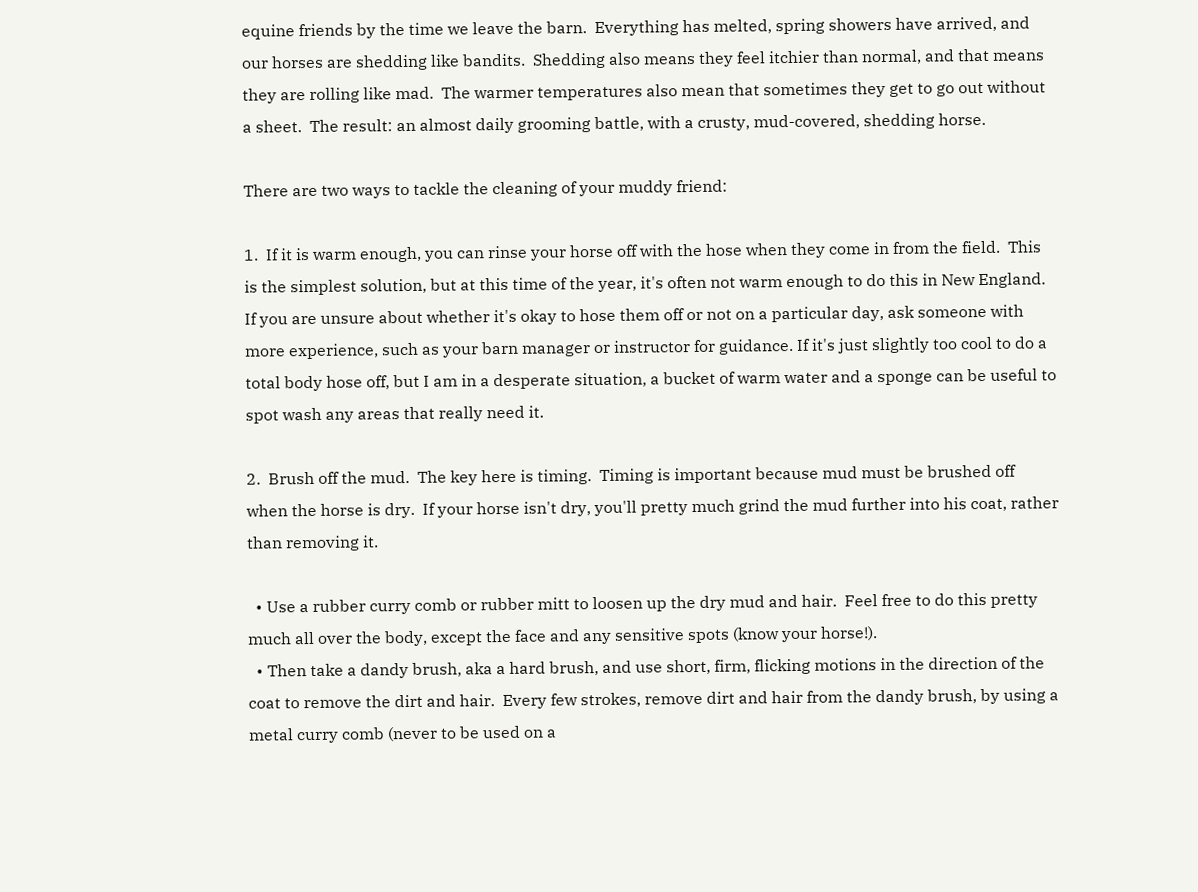equine friends by the time we leave the barn.  Everything has melted, spring showers have arrived, and our horses are shedding like bandits.  Shedding also means they feel itchier than normal, and that means they are rolling like mad.  The warmer temperatures also mean that sometimes they get to go out without a sheet.  The result: an almost daily grooming battle, with a crusty, mud-covered, shedding horse.

There are two ways to tackle the cleaning of your muddy friend:

1.  If it is warm enough, you can rinse your horse off with the hose when they come in from the field.  This is the simplest solution, but at this time of the year, it's often not warm enough to do this in New England.  If you are unsure about whether it's okay to hose them off or not on a particular day, ask someone with more experience, such as your barn manager or instructor for guidance. If it's just slightly too cool to do a total body hose off, but I am in a desperate situation, a bucket of warm water and a sponge can be useful to spot wash any areas that really need it.

2.  Brush off the mud.  The key here is timing.  Timing is important because mud must be brushed off when the horse is dry.  If your horse isn't dry, you'll pretty much grind the mud further into his coat, rather than removing it.

  • Use a rubber curry comb or rubber mitt to loosen up the dry mud and hair.  Feel free to do this pretty much all over the body, except the face and any sensitive spots (know your horse!).
  • Then take a dandy brush, aka a hard brush, and use short, firm, flicking motions in the direction of the coat to remove the dirt and hair.  Every few strokes, remove dirt and hair from the dandy brush, by using a metal curry comb (never to be used on a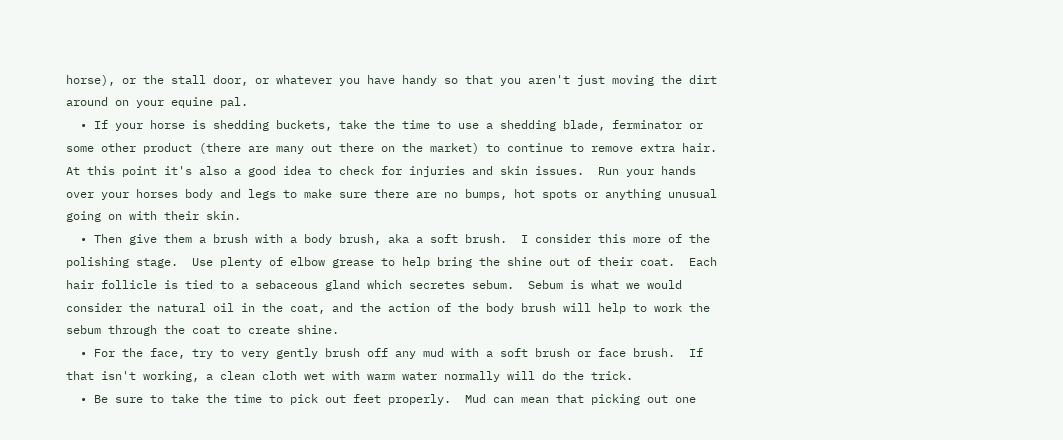horse), or the stall door, or whatever you have handy so that you aren't just moving the dirt around on your equine pal.
  • If your horse is shedding buckets, take the time to use a shedding blade, ferminator or some other product (there are many out there on the market) to continue to remove extra hair.  At this point it's also a good idea to check for injuries and skin issues.  Run your hands over your horses body and legs to make sure there are no bumps, hot spots or anything unusual going on with their skin.
  • Then give them a brush with a body brush, aka a soft brush.  I consider this more of the polishing stage.  Use plenty of elbow grease to help bring the shine out of their coat.  Each hair follicle is tied to a sebaceous gland which secretes sebum.  Sebum is what we would consider the natural oil in the coat, and the action of the body brush will help to work the sebum through the coat to create shine.
  • For the face, try to very gently brush off any mud with a soft brush or face brush.  If that isn't working, a clean cloth wet with warm water normally will do the trick.
  • Be sure to take the time to pick out feet properly.  Mud can mean that picking out one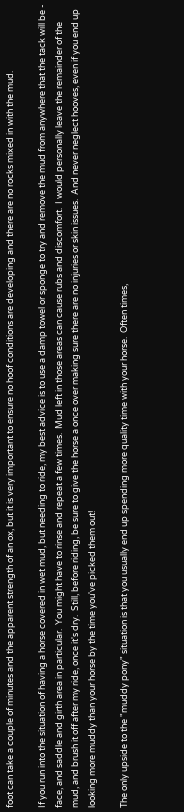foot can take a couple of minutes and the apparent strength of an ox, but it is very important to ensure no hoof conditions are developing and there are no rocks mixed in with the mud.

If you run into the situation of having a horse covered in wet mud, but needing to ride, my best advice is to use a damp towel or sponge to try and remove the mud from anywhere that the tack will be - face, and saddle and girth area in particular.  You might have to rinse and repeat a few times.  Mud left in those areas can cause rubs and discomfort.  I would personally leave the remainder of the mud, and brush it off after my ride, once it's dry.  Still, before riding, be sure to give the horse a once over making sure there are no injuries or skin issues.  And never neglect hooves, even if you end up looking more muddy than your horse by the time you've picked them out!

The only upside to the "muddy pony" situation is that you usually end up spending more quality time with your horse.  Often times,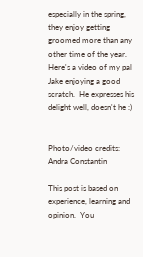especially in the spring, they enjoy getting groomed more than any other time of the year.  Here's a video of my pal Jake enjoying a good scratch.  He expresses his delight well, doesn't he :)


Photo/video credits: Andra Constantin

This post is based on experience, learning and opinion.  You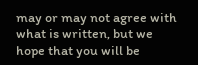may or may not agree with what is written, but we hope that you will be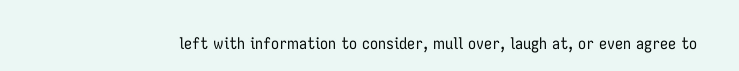left with information to consider, mull over, laugh at, or even agree to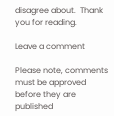disagree about.  Thank you for reading.

Leave a comment

Please note, comments must be approved before they are published